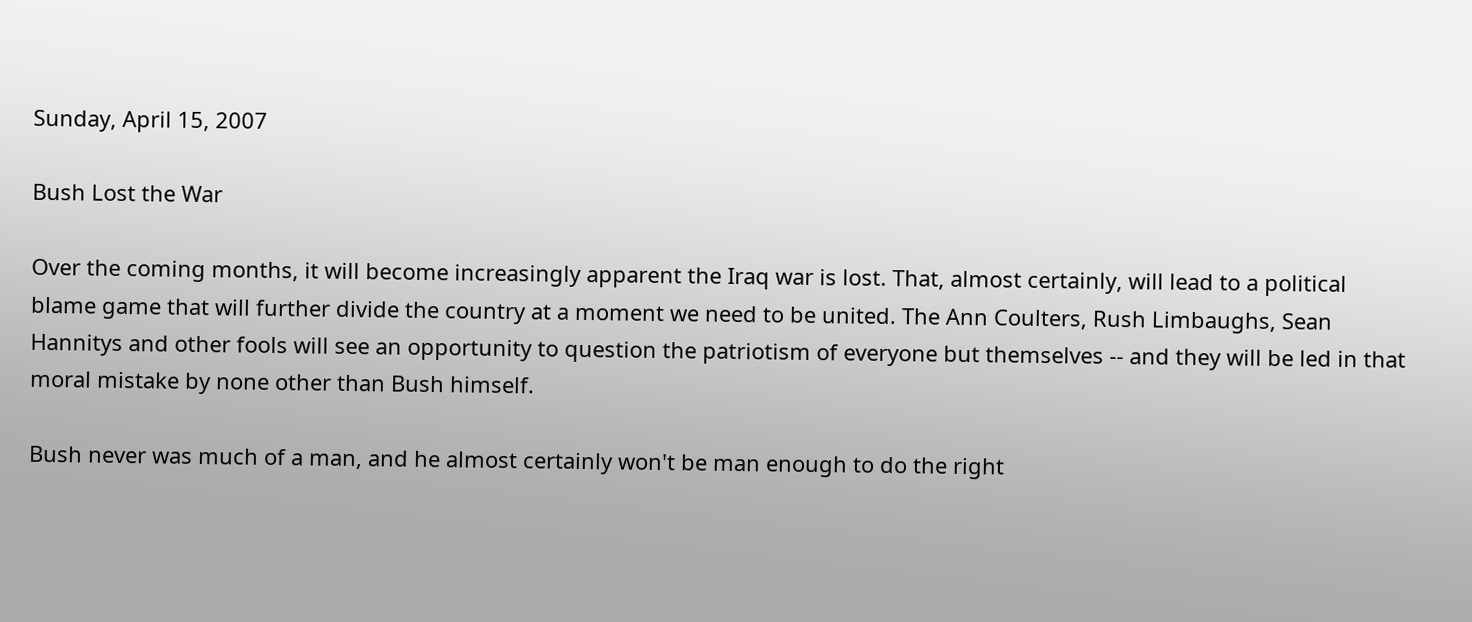Sunday, April 15, 2007

Bush Lost the War

Over the coming months, it will become increasingly apparent the Iraq war is lost. That, almost certainly, will lead to a political blame game that will further divide the country at a moment we need to be united. The Ann Coulters, Rush Limbaughs, Sean Hannitys and other fools will see an opportunity to question the patriotism of everyone but themselves -- and they will be led in that moral mistake by none other than Bush himself.

Bush never was much of a man, and he almost certainly won't be man enough to do the right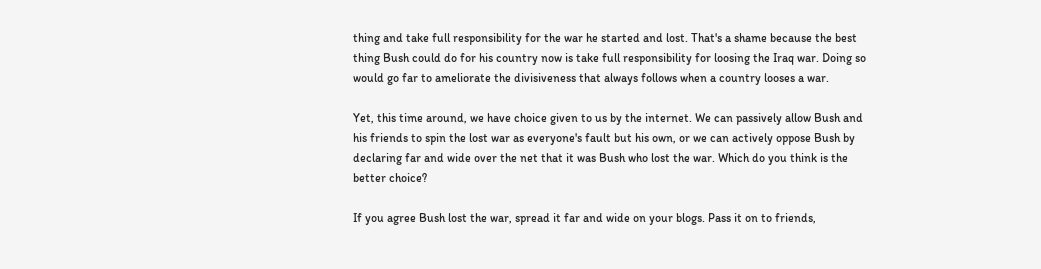thing and take full responsibility for the war he started and lost. That's a shame because the best thing Bush could do for his country now is take full responsibility for loosing the Iraq war. Doing so would go far to ameliorate the divisiveness that always follows when a country looses a war.

Yet, this time around, we have choice given to us by the internet. We can passively allow Bush and his friends to spin the lost war as everyone's fault but his own, or we can actively oppose Bush by declaring far and wide over the net that it was Bush who lost the war. Which do you think is the better choice?

If you agree Bush lost the war, spread it far and wide on your blogs. Pass it on to friends,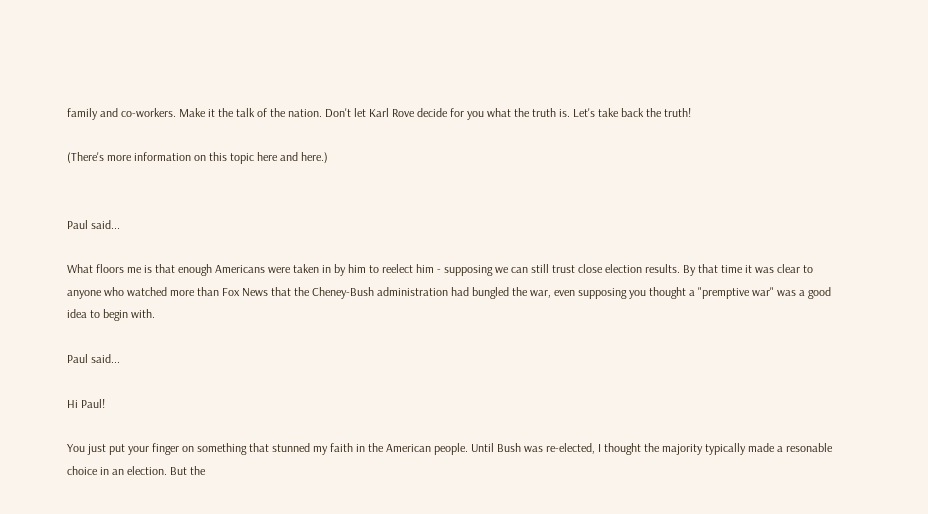family and co-workers. Make it the talk of the nation. Don't let Karl Rove decide for you what the truth is. Let's take back the truth!

(There's more information on this topic here and here.)


Paul said...

What floors me is that enough Americans were taken in by him to reelect him - supposing we can still trust close election results. By that time it was clear to anyone who watched more than Fox News that the Cheney-Bush administration had bungled the war, even supposing you thought a "premptive war" was a good idea to begin with.

Paul said...

Hi Paul!

You just put your finger on something that stunned my faith in the American people. Until Bush was re-elected, I thought the majority typically made a resonable choice in an election. But the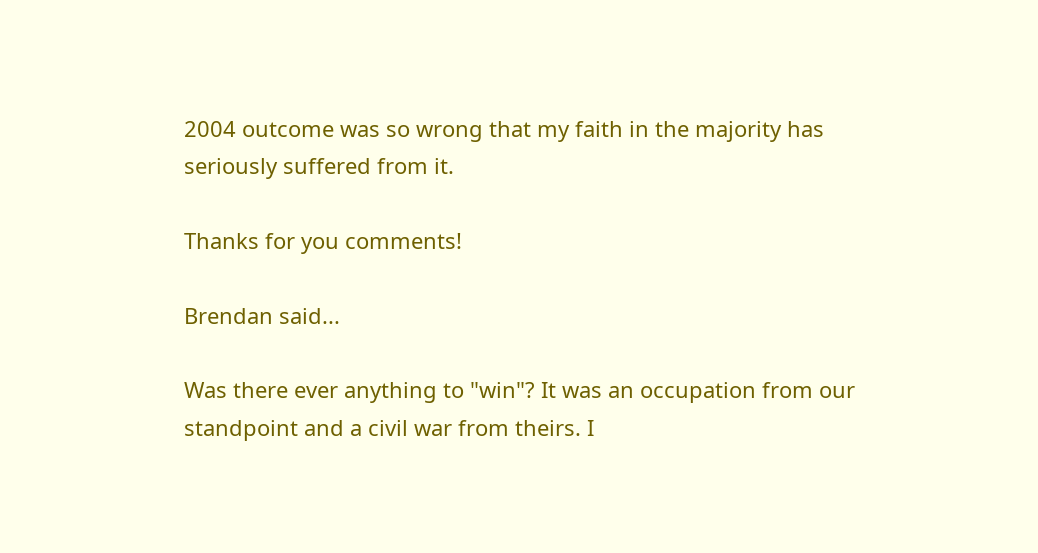2004 outcome was so wrong that my faith in the majority has seriously suffered from it.

Thanks for you comments!

Brendan said...

Was there ever anything to "win"? It was an occupation from our standpoint and a civil war from theirs. I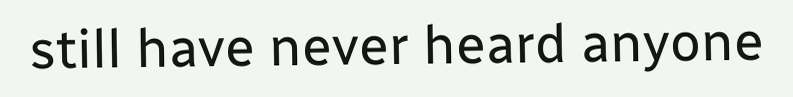still have never heard anyone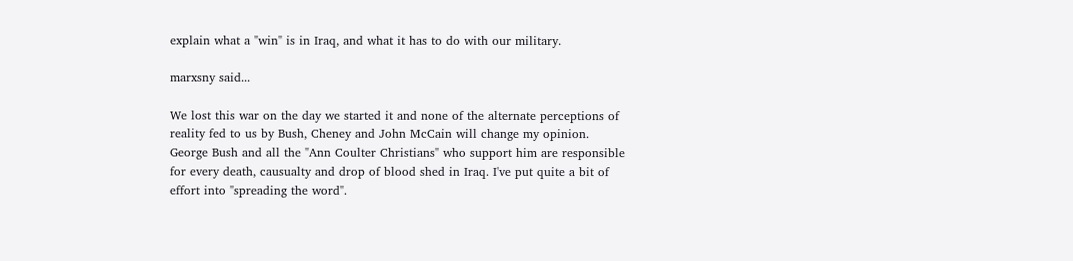explain what a "win" is in Iraq, and what it has to do with our military.

marxsny said...

We lost this war on the day we started it and none of the alternate perceptions of reality fed to us by Bush, Cheney and John McCain will change my opinion. George Bush and all the "Ann Coulter Christians" who support him are responsible for every death, causualty and drop of blood shed in Iraq. I've put quite a bit of effort into "spreading the word".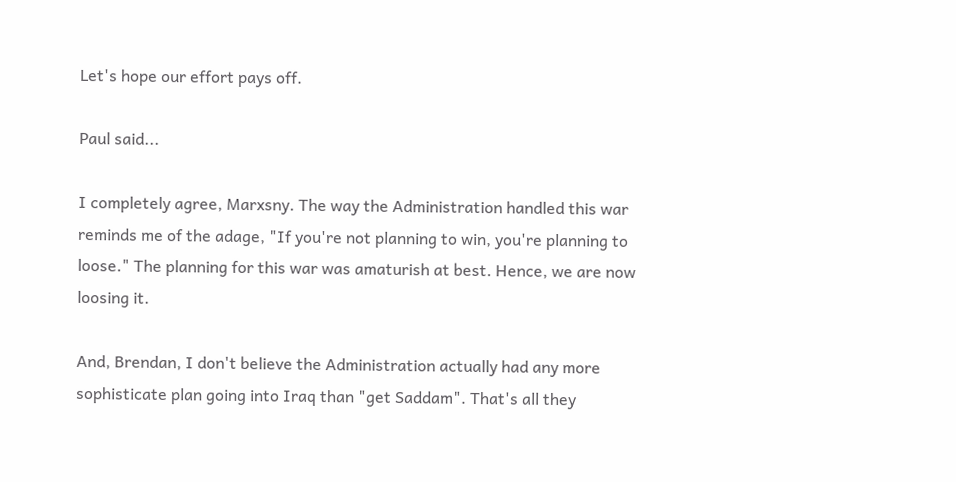Let's hope our effort pays off.

Paul said...

I completely agree, Marxsny. The way the Administration handled this war reminds me of the adage, "If you're not planning to win, you're planning to loose." The planning for this war was amaturish at best. Hence, we are now loosing it.

And, Brendan, I don't believe the Administration actually had any more sophisticate plan going into Iraq than "get Saddam". That's all they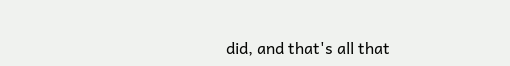did, and that's all that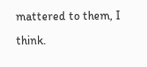mattered to them, I think.